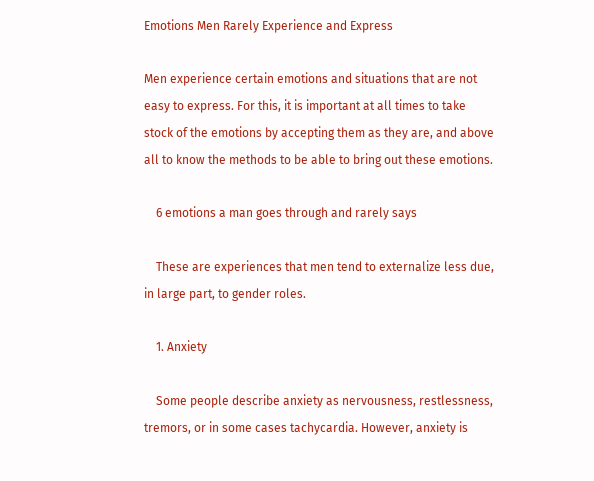Emotions Men Rarely Experience and Express

Men experience certain emotions and situations that are not easy to express. For this, it is important at all times to take stock of the emotions by accepting them as they are, and above all to know the methods to be able to bring out these emotions.

    6 emotions a man goes through and rarely says

    These are experiences that men tend to externalize less due, in large part, to gender roles.

    1. Anxiety

    Some people describe anxiety as nervousness, restlessness, tremors, or in some cases tachycardia. However, anxiety is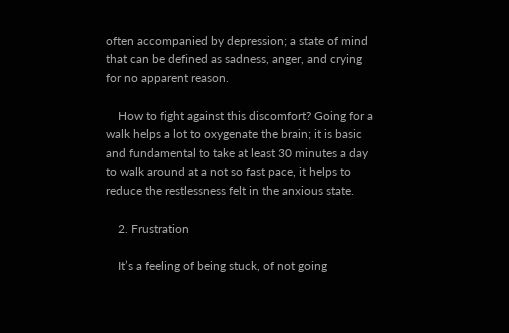often accompanied by depression; a state of mind that can be defined as sadness, anger, and crying for no apparent reason.

    How to fight against this discomfort? Going for a walk helps a lot to oxygenate the brain; it is basic and fundamental to take at least 30 minutes a day to walk around at a not so fast pace, it helps to reduce the restlessness felt in the anxious state.

    2. Frustration

    It’s a feeling of being stuck, of not going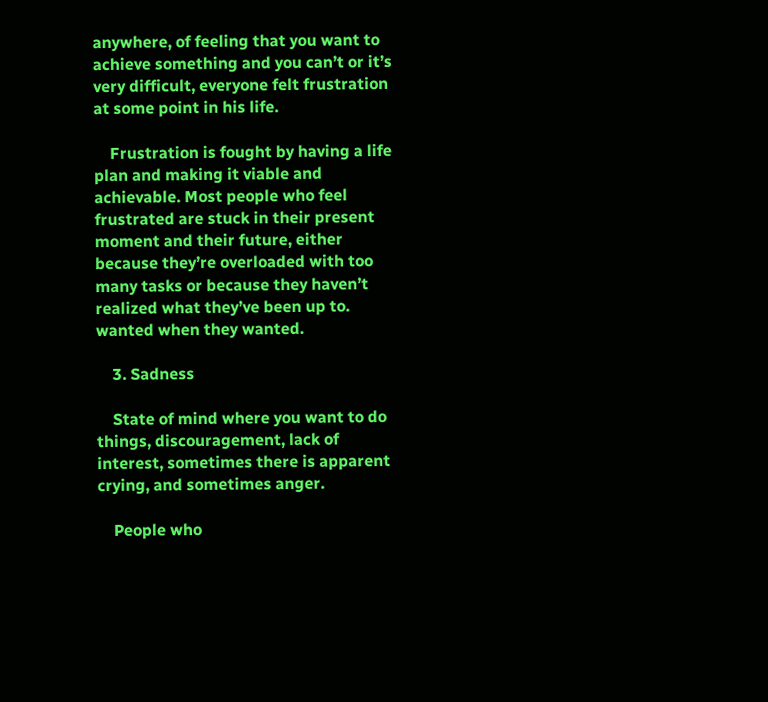anywhere, of feeling that you want to achieve something and you can’t or it’s very difficult, everyone felt frustration at some point in his life.

    Frustration is fought by having a life plan and making it viable and achievable. Most people who feel frustrated are stuck in their present moment and their future, either because they’re overloaded with too many tasks or because they haven’t realized what they’ve been up to. wanted when they wanted.

    3. Sadness

    State of mind where you want to do things, discouragement, lack of interest, sometimes there is apparent crying, and sometimes anger.

    People who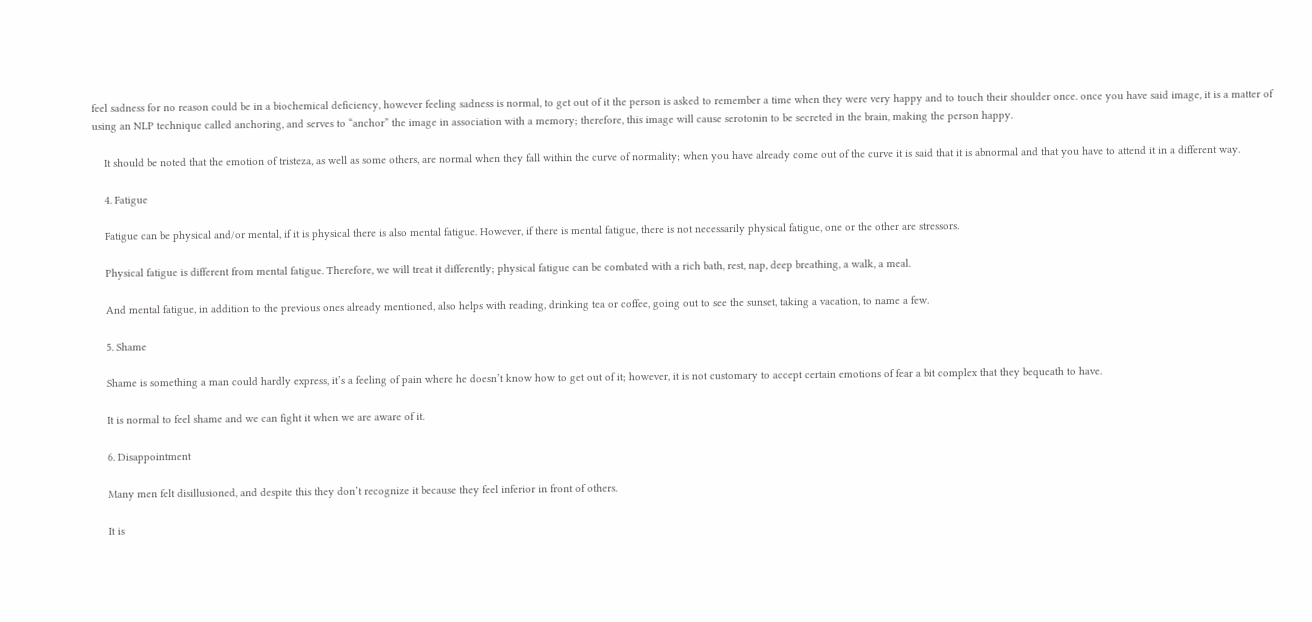feel sadness for no reason could be in a biochemical deficiency, however feeling sadness is normal, to get out of it the person is asked to remember a time when they were very happy and to touch their shoulder once. once you have said image, it is a matter of using an NLP technique called anchoring, and serves to “anchor” the image in association with a memory; therefore, this image will cause serotonin to be secreted in the brain, making the person happy.

    It should be noted that the emotion of tristeza, as well as some others, are normal when they fall within the curve of normality; when you have already come out of the curve it is said that it is abnormal and that you have to attend it in a different way.

    4. Fatigue

    Fatigue can be physical and/or mental, if it is physical there is also mental fatigue. However, if there is mental fatigue, there is not necessarily physical fatigue, one or the other are stressors.

    Physical fatigue is different from mental fatigue. Therefore, we will treat it differently; physical fatigue can be combated with a rich bath, rest, nap, deep breathing, a walk, a meal.

    And mental fatigue, in addition to the previous ones already mentioned, also helps with reading, drinking tea or coffee, going out to see the sunset, taking a vacation, to name a few.

    5. Shame

    Shame is something a man could hardly express, it’s a feeling of pain where he doesn’t know how to get out of it; however, it is not customary to accept certain emotions of fear a bit complex that they bequeath to have.

    It is normal to feel shame and we can fight it when we are aware of it.

    6. Disappointment

    Many men felt disillusioned, and despite this they don’t recognize it because they feel inferior in front of others.

    It is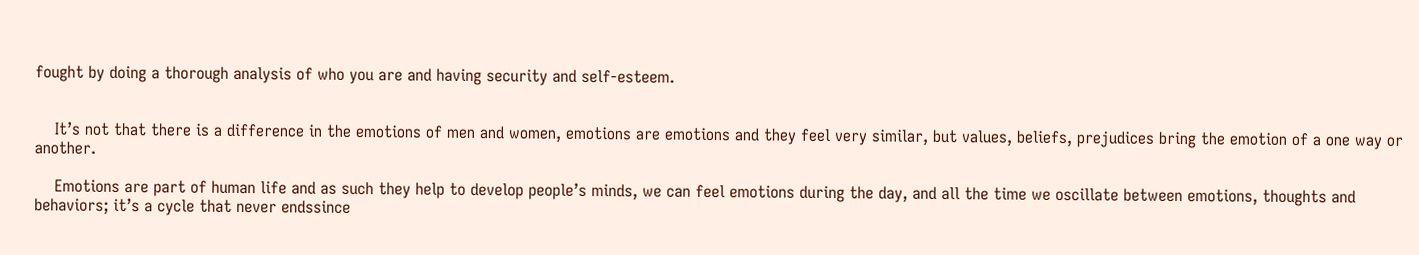fought by doing a thorough analysis of who you are and having security and self-esteem.


    It’s not that there is a difference in the emotions of men and women, emotions are emotions and they feel very similar, but values, beliefs, prejudices bring the emotion of a one way or another.

    Emotions are part of human life and as such they help to develop people’s minds, we can feel emotions during the day, and all the time we oscillate between emotions, thoughts and behaviors; it’s a cycle that never endssince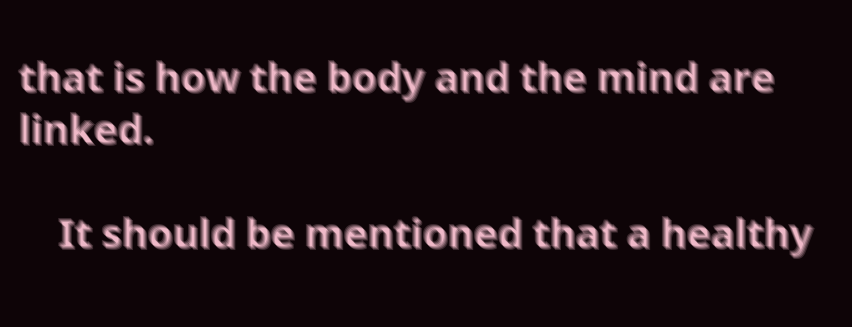that is how the body and the mind are linked.

    It should be mentioned that a healthy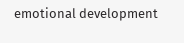emotional development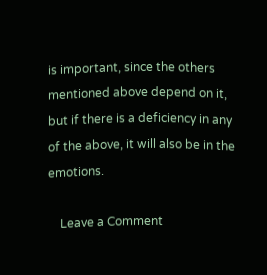is important, since the others mentioned above depend on it, but if there is a deficiency in any of the above, it will also be in the emotions.

    Leave a Comment